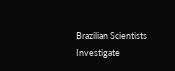Brazilian Scientists Investigate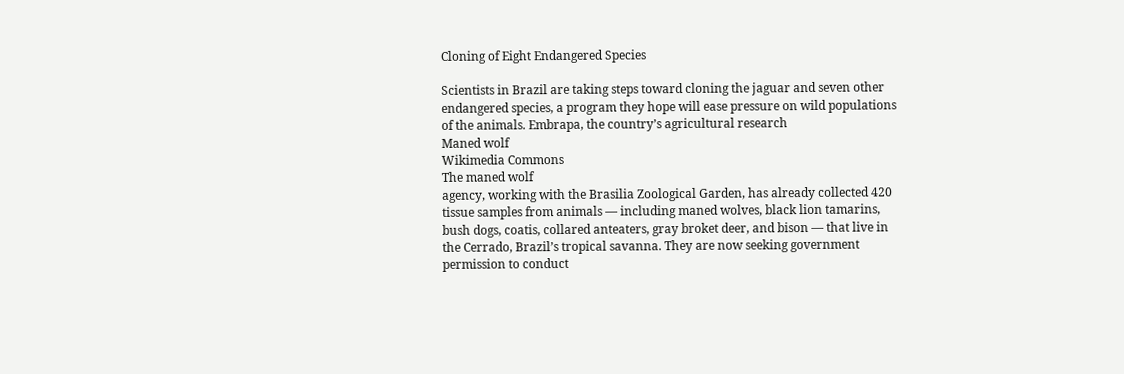Cloning of Eight Endangered Species

Scientists in Brazil are taking steps toward cloning the jaguar and seven other endangered species, a program they hope will ease pressure on wild populations of the animals. Embrapa, the country’s agricultural research
Maned wolf
Wikimedia Commons
The maned wolf
agency, working with the Brasilia Zoological Garden, has already collected 420 tissue samples from animals — including maned wolves, black lion tamarins, bush dogs, coatis, collared anteaters, gray broket deer, and bison — that live in the Cerrado, Brazil’s tropical savanna. They are now seeking government permission to conduct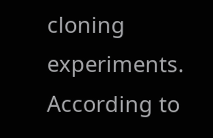cloning experiments. According to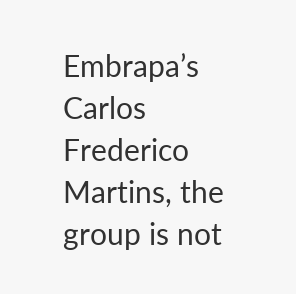Embrapa’s Carlos Frederico Martins, the group is not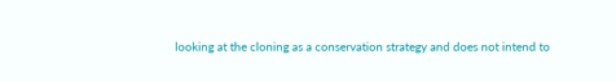looking at the cloning as a conservation strategy and does not intend to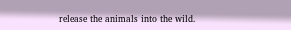release the animals into the wild.